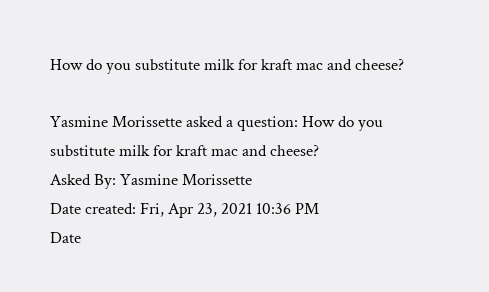How do you substitute milk for kraft mac and cheese?

Yasmine Morissette asked a question: How do you substitute milk for kraft mac and cheese?
Asked By: Yasmine Morissette
Date created: Fri, Apr 23, 2021 10:36 PM
Date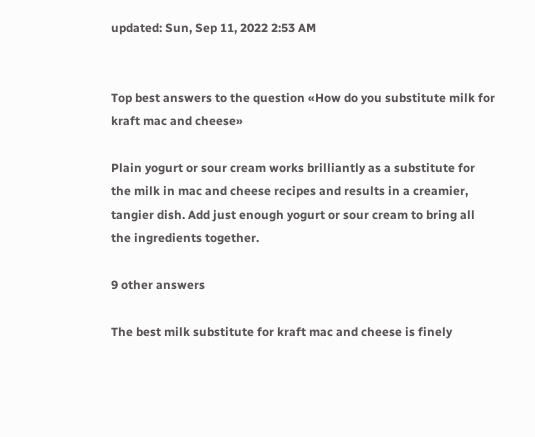updated: Sun, Sep 11, 2022 2:53 AM


Top best answers to the question «How do you substitute milk for kraft mac and cheese»

Plain yogurt or sour cream works brilliantly as a substitute for the milk in mac and cheese recipes and results in a creamier, tangier dish. Add just enough yogurt or sour cream to bring all the ingredients together.

9 other answers

The best milk substitute for kraft mac and cheese is finely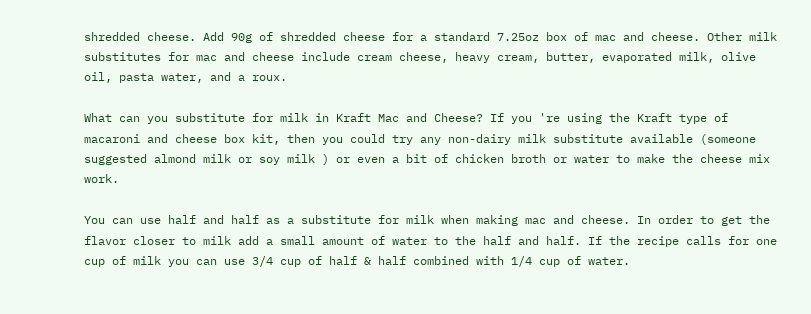shredded cheese. Add 90g of shredded cheese for a standard 7.25oz box of mac and cheese. Other milk substitutes for mac and cheese include cream cheese, heavy cream, butter, evaporated milk, olive oil, pasta water, and a roux.

What can you substitute for milk in Kraft Mac and Cheese? If you 're using the Kraft type of macaroni and cheese box kit, then you could try any non-dairy milk substitute available (someone suggested almond milk or soy milk ) or even a bit of chicken broth or water to make the cheese mix work.

You can use half and half as a substitute for milk when making mac and cheese. In order to get the flavor closer to milk add a small amount of water to the half and half. If the recipe calls for one cup of milk you can use 3/4 cup of half & half combined with 1/4 cup of water.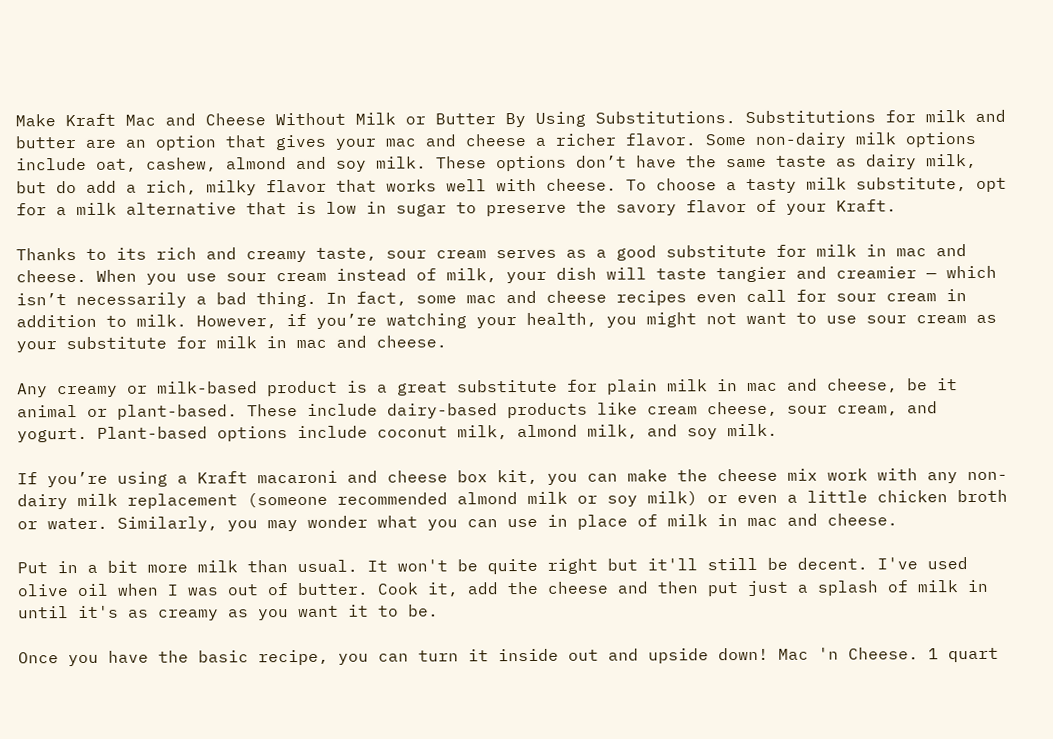Make Kraft Mac and Cheese Without Milk or Butter By Using Substitutions. Substitutions for milk and butter are an option that gives your mac and cheese a richer flavor. Some non-dairy milk options include oat, cashew, almond and soy milk. These options don’t have the same taste as dairy milk, but do add a rich, milky flavor that works well with cheese. To choose a tasty milk substitute, opt for a milk alternative that is low in sugar to preserve the savory flavor of your Kraft.

Thanks to its rich and creamy taste, sour cream serves as a good substitute for milk in mac and cheese. When you use sour cream instead of milk, your dish will taste tangier and creamier — which isn’t necessarily a bad thing. In fact, some mac and cheese recipes even call for sour cream in addition to milk. However, if you’re watching your health, you might not want to use sour cream as your substitute for milk in mac and cheese.

Any creamy or milk-based product is a great substitute for plain milk in mac and cheese, be it animal or plant-based. These include dairy-based products like cream cheese, sour cream, and yogurt. Plant-based options include coconut milk, almond milk, and soy milk.

If you’re using a Kraft macaroni and cheese box kit, you can make the cheese mix work with any non-dairy milk replacement (someone recommended almond milk or soy milk) or even a little chicken broth or water. Similarly, you may wonder what you can use in place of milk in mac and cheese.

Put in a bit more milk than usual. It won't be quite right but it'll still be decent. I've used olive oil when I was out of butter. Cook it, add the cheese and then put just a splash of milk in until it's as creamy as you want it to be.

Once you have the basic recipe, you can turn it inside out and upside down! Mac 'n Cheese. 1 quart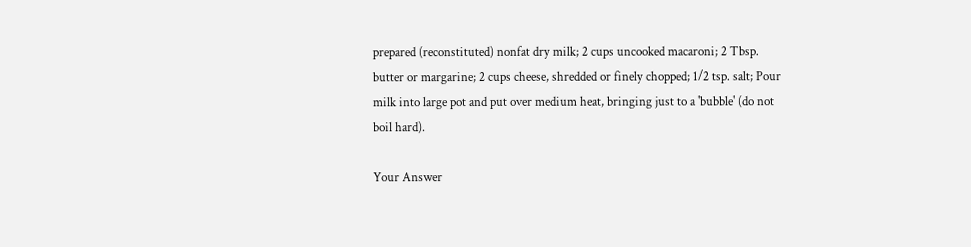prepared (reconstituted) nonfat dry milk; 2 cups uncooked macaroni; 2 Tbsp. butter or margarine; 2 cups cheese, shredded or finely chopped; 1/2 tsp. salt; Pour milk into large pot and put over medium heat, bringing just to a 'bubble' (do not boil hard).

Your Answer